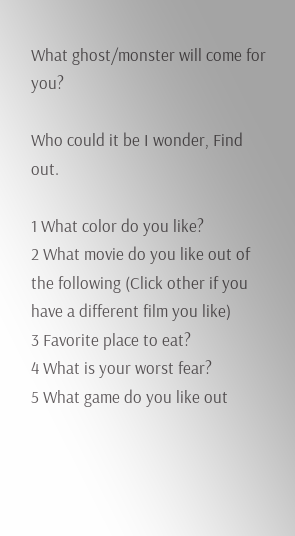What ghost/monster will come for you?

Who could it be I wonder, Find out.

1 What color do you like?
2 What movie do you like out of the following (Click other if you have a different film you like)
3 Favorite place to eat?
4 What is your worst fear?
5 What game do you like out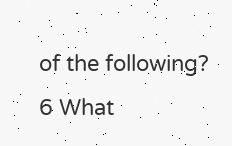of the following?
6 What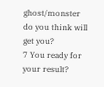ghost/monster do you think will get you?
7 You ready for your result?